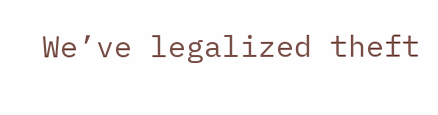We’ve legalized theft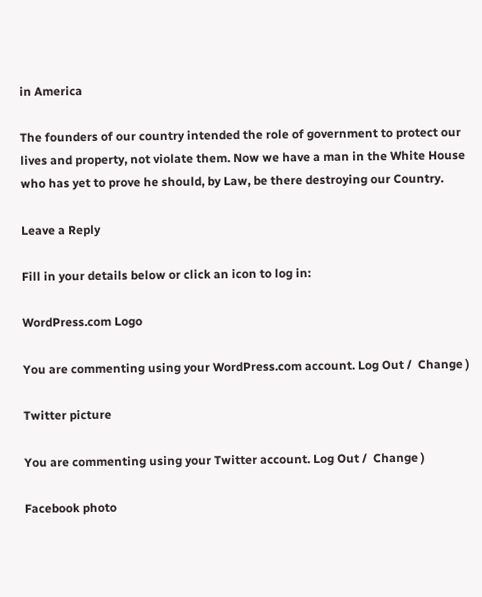in America

The founders of our country intended the role of government to protect our lives and property, not violate them. Now we have a man in the White House who has yet to prove he should, by Law, be there destroying our Country.

Leave a Reply

Fill in your details below or click an icon to log in:

WordPress.com Logo

You are commenting using your WordPress.com account. Log Out /  Change )

Twitter picture

You are commenting using your Twitter account. Log Out /  Change )

Facebook photo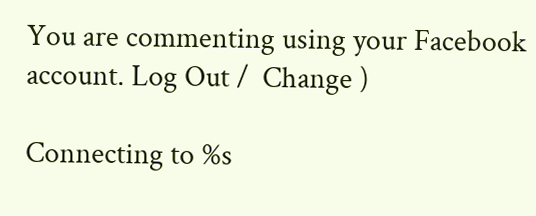You are commenting using your Facebook account. Log Out /  Change )

Connecting to %s